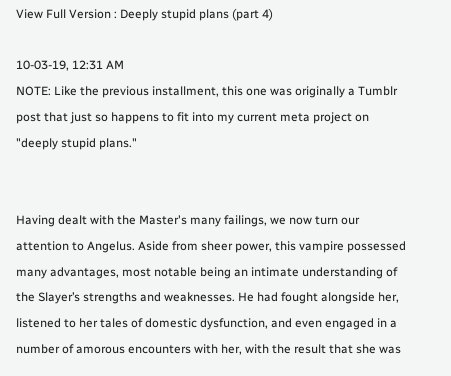View Full Version : Deeply stupid plans (part 4)

10-03-19, 12:31 AM
NOTE: Like the previous installment, this one was originally a Tumblr post that just so happens to fit into my current meta project on "deeply stupid plans."


Having dealt with the Master's many failings, we now turn our attention to Angelus. Aside from sheer power, this vampire possessed many advantages, most notable being an intimate understanding of the Slayer’s strengths and weaknesses. He had fought alongside her, listened to her tales of domestic dysfunction, and even engaged in a number of amorous encounters with her, with the result that she was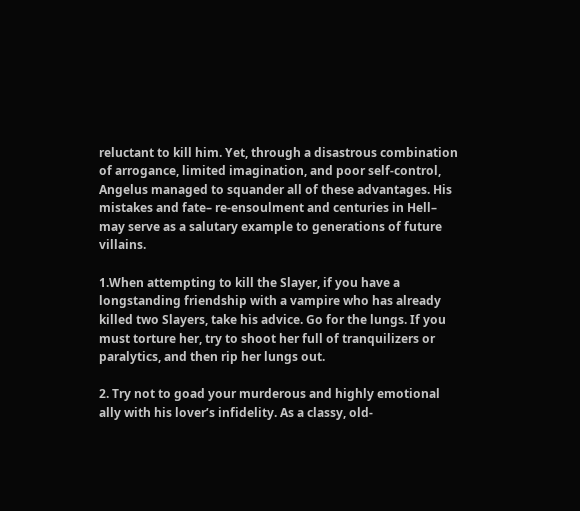reluctant to kill him. Yet, through a disastrous combination of arrogance, limited imagination, and poor self-control, Angelus managed to squander all of these advantages. His mistakes and fate– re-ensoulment and centuries in Hell– may serve as a salutary example to generations of future villains.

1.When attempting to kill the Slayer, if you have a longstanding friendship with a vampire who has already killed two Slayers, take his advice. Go for the lungs. If you must torture her, try to shoot her full of tranquilizers or paralytics, and then rip her lungs out.

2. Try not to goad your murderous and highly emotional ally with his lover’s infidelity. As a classy, old-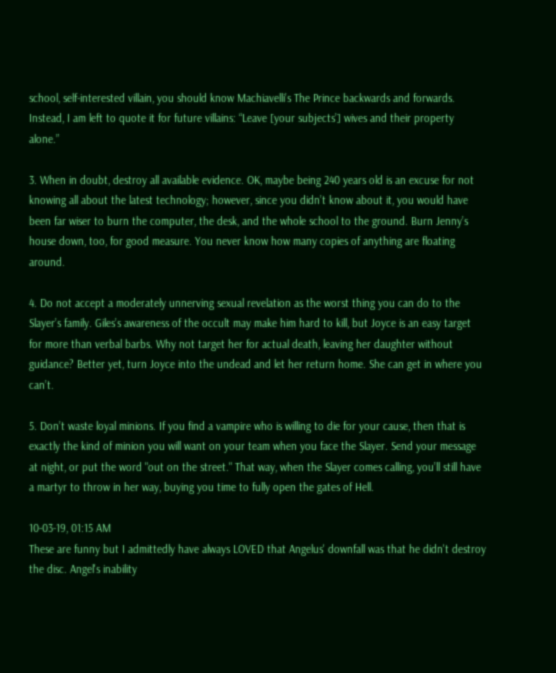school, self-interested villain, you should know Machiavelli’s The Prince backwards and forwards. Instead, I am left to quote it for future villains: “Leave [your subjects’] wives and their property alone.”

3. When in doubt, destroy all available evidence. OK, maybe being 240 years old is an excuse for not knowing all about the latest technology; however, since you didn’t know about it, you would have been far wiser to burn the computer, the desk, and the whole school to the ground. Burn Jenny’s house down, too, for good measure. You never know how many copies of anything are floating around.

4. Do not accept a moderately unnerving sexual revelation as the worst thing you can do to the Slayer’s family. Giles’s awareness of the occult may make him hard to kill, but Joyce is an easy target for more than verbal barbs. Why not target her for actual death, leaving her daughter without guidance? Better yet, turn Joyce into the undead and let her return home. She can get in where you can’t.

5. Don’t waste loyal minions. If you find a vampire who is willing to die for your cause, then that is exactly the kind of minion you will want on your team when you face the Slayer. Send your message at night, or put the word "out on the street." That way, when the Slayer comes calling, you’ll still have a martyr to throw in her way, buying you time to fully open the gates of Hell.

10-03-19, 01:15 AM
These are funny but I admittedly have always LOVED that Angelus' downfall was that he didn't destroy the disc. Angel's inability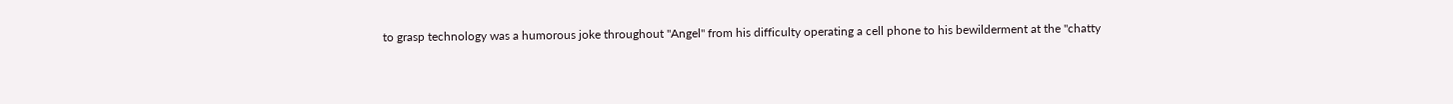to grasp technology was a humorous joke throughout "Angel" from his difficulty operating a cell phone to his bewilderment at the "chatty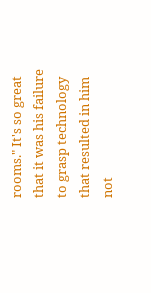rooms." It's so great that it was his failure to grasp technology that resulted in him not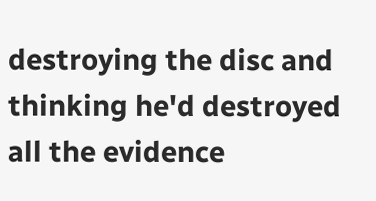destroying the disc and thinking he'd destroyed all the evidence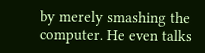by merely smashing the computer. He even talks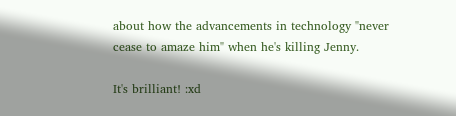about how the advancements in technology "never cease to amaze him" when he's killing Jenny.

It's brilliant! :xd